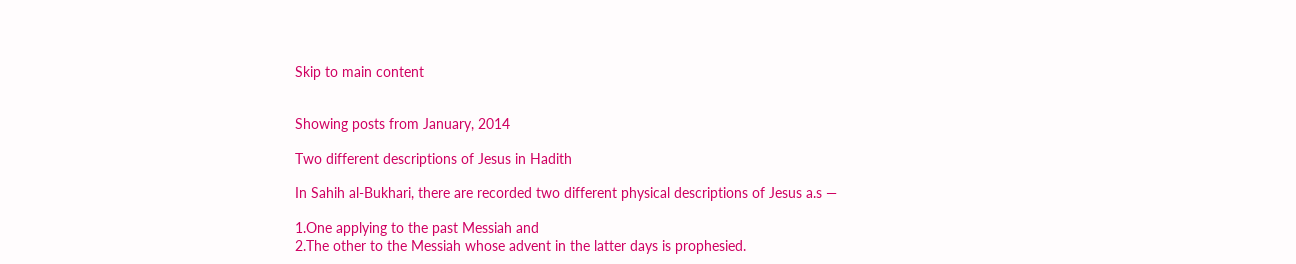Skip to main content


Showing posts from January, 2014

Two different descriptions of Jesus in Hadith

In Sahih al-Bukhari, there are recorded two different physical descriptions of Jesus a.s —

1.One applying to the past Messiah and
2.The other to the Messiah whose advent in the latter days is prophesied.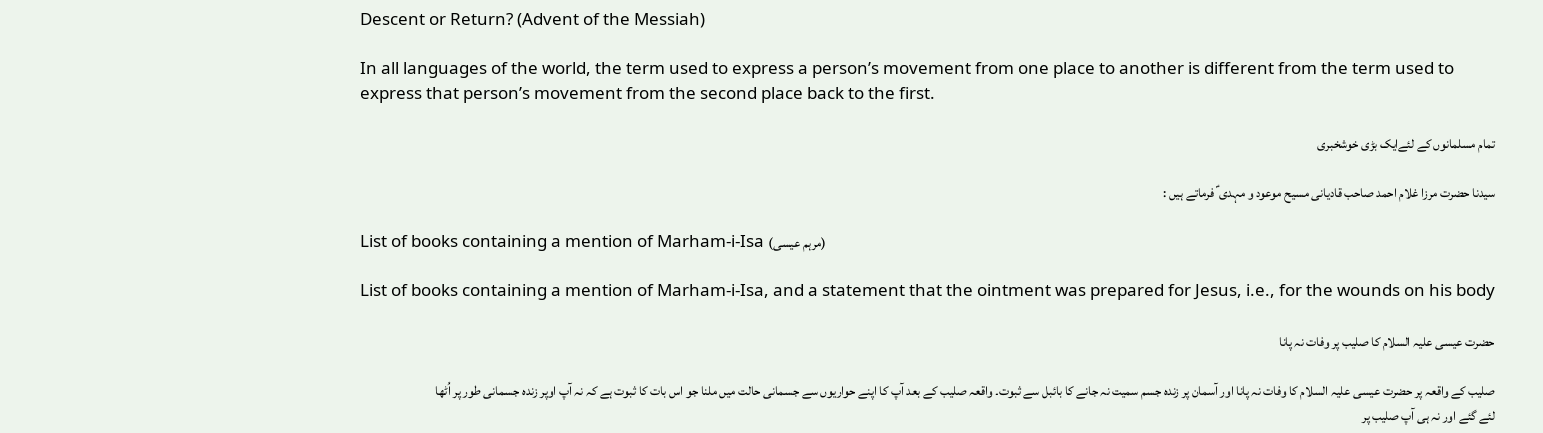Descent or Return? (Advent of the Messiah)

In all languages of the world, the term used to express a person’s movement from one place to another is different from the term used to express that person’s movement from the second place back to the first.

تمام مسلمانوں کے لئےایک بڑی خوشخبری

سیدنا حضرت مرزا غلام احمد صاحب قادیانی مسیح موعود و مہدی ؑ فرماتے ہیں :

List of books containing a mention of Marham-i-Isa (مرہم عیسی)

List of books containing a mention of Marham-i-Isa, and a statement that the ointment was prepared for Jesus, i.e., for the wounds on his body

حضرت عیسی علیہ السلام کا صلیب پر وفات نہ پانا

صلیب کے واقعہ پر حضرت عیسی علیہ السلام کا وفات نہ پانا اور آسمان پر زندہ جسم سمیت نہ جانے کا بائبل سے ثبوت۔ واقعہ صلیب کے بعد آپ کا اپنے حواریوں سے جسمانی حالت میں ملنا جو اس بات کا ثبوت ہے کہ نہ آپ اوپر زندہ جسمانی طور پر اُٹھا لئے گئے اور نہ ہی آپ صلیب پر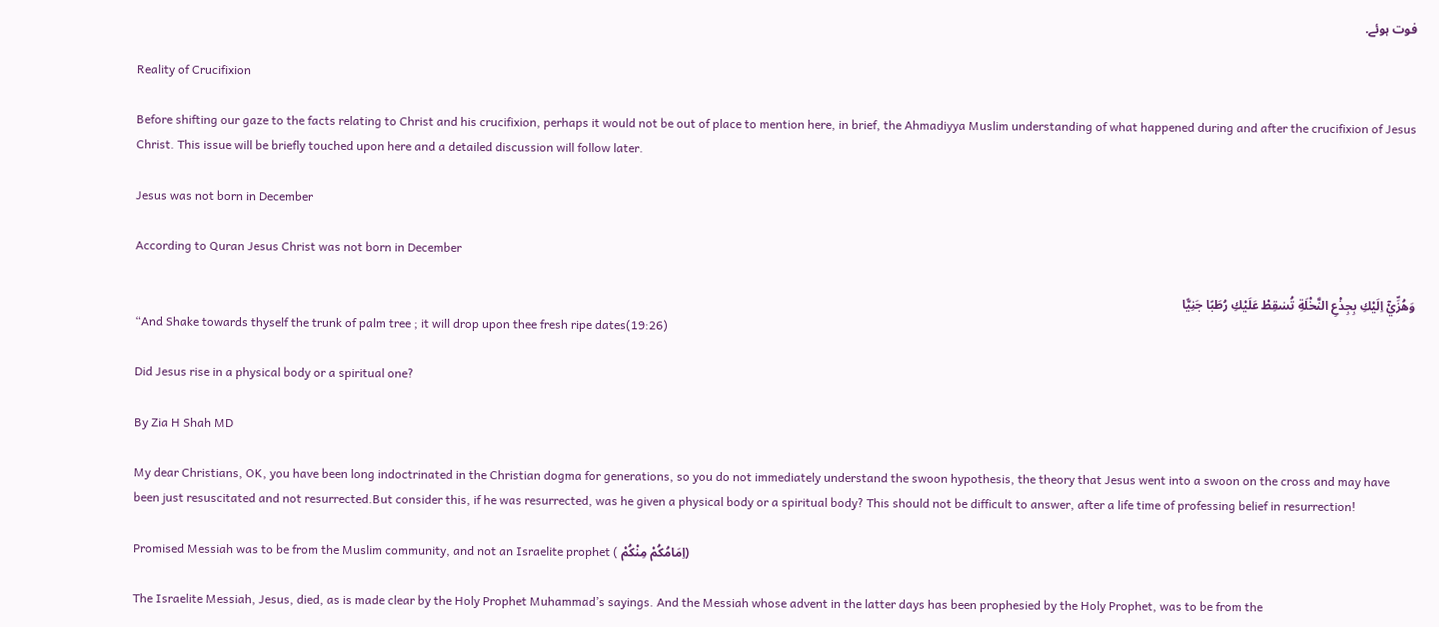فوت ہوئے.

Reality of Crucifixion

Before shifting our gaze to the facts relating to Christ and his crucifixion, perhaps it would not be out of place to mention here, in brief, the Ahmadiyya Muslim understanding of what happened during and after the crucifixion of Jesus Christ. This issue will be briefly touched upon here and a detailed discussion will follow later.

Jesus was not born in December

According to Quran Jesus Christ was not born in December

وَهُزِّيْٓ اِلَيْكِ بِجِذْعِ النَّخْلَةِ تُسٰقِطْ عَلَيْكِ رُطَبًا جَنِيًّا
“And Shake towards thyself the trunk of palm tree ; it will drop upon thee fresh ripe dates(19:26)

Did Jesus rise in a physical body or a spiritual one?

By Zia H Shah MD

My dear Christians, OK, you have been long indoctrinated in the Christian dogma for generations, so you do not immediately understand the swoon hypothesis, the theory that Jesus went into a swoon on the cross and may have been just resuscitated and not resurrected.But consider this, if he was resurrected, was he given a physical body or a spiritual body? This should not be difficult to answer, after a life time of professing belief in resurrection!

Promised Messiah was to be from the Muslim community, and not an Israelite prophet ( اِمَامُکُمْ مِنْکُمْ)

The Israelite Messiah, Jesus, died, as is made clear by the Holy Prophet Muhammad’s sayings. And the Messiah whose advent in the latter days has been prophesied by the Holy Prophet, was to be from the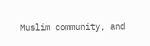Muslim community, and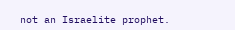not an Israelite prophet.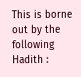This is borne out by the following  Hadith :